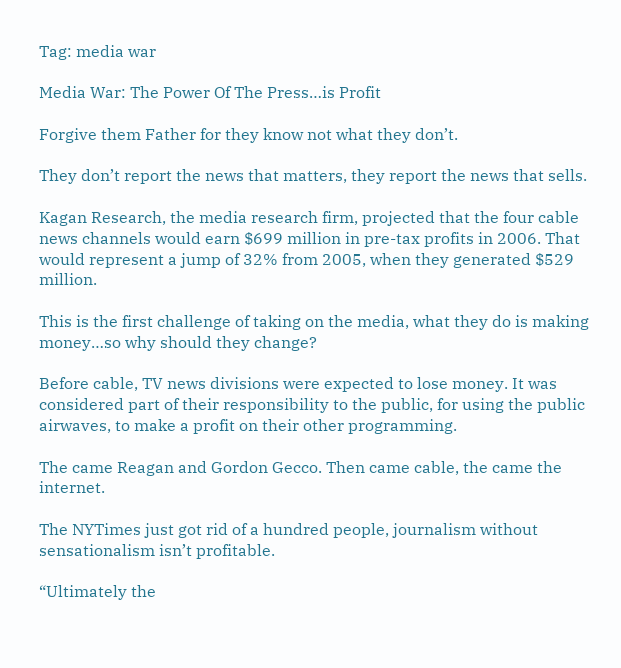Tag: media war

Media War: The Power Of The Press…is Profit

Forgive them Father for they know not what they don’t.

They don’t report the news that matters, they report the news that sells.

Kagan Research, the media research firm, projected that the four cable news channels would earn $699 million in pre-tax profits in 2006. That would represent a jump of 32% from 2005, when they generated $529 million.

This is the first challenge of taking on the media, what they do is making money…so why should they change?

Before cable, TV news divisions were expected to lose money. It was considered part of their responsibility to the public, for using the public airwaves, to make a profit on their other programming.

The came Reagan and Gordon Gecco. Then came cable, the came the internet.

The NYTimes just got rid of a hundred people, journalism without sensationalism isn’t profitable.

“Ultimately the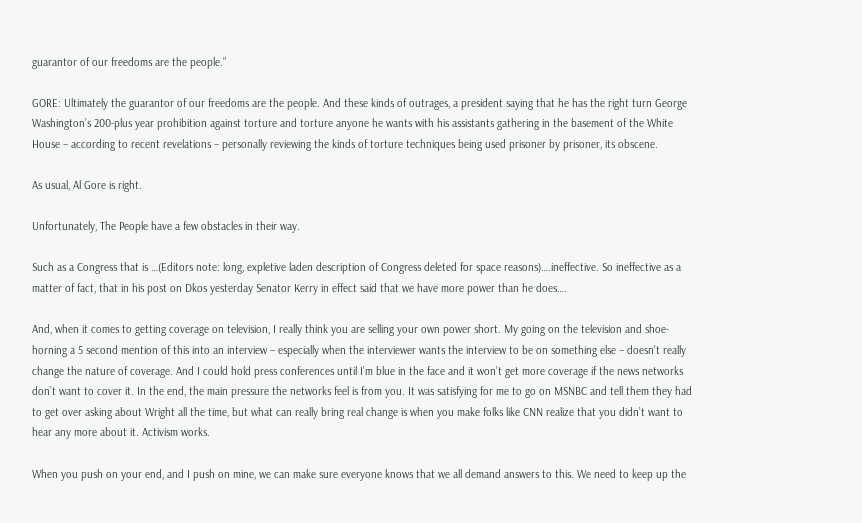guarantor of our freedoms are the people.”

GORE: Ultimately the guarantor of our freedoms are the people. And these kinds of outrages, a president saying that he has the right turn George Washington’s 200-plus year prohibition against torture and torture anyone he wants with his assistants gathering in the basement of the White House – according to recent revelations – personally reviewing the kinds of torture techniques being used prisoner by prisoner, its obscene.

As usual, Al Gore is right.

Unfortunately, The People have a few obstacles in their way.

Such as a Congress that is …(Editors note: long, expletive laden description of Congress deleted for space reasons)….ineffective. So ineffective as a matter of fact, that in his post on Dkos yesterday Senator Kerry in effect said that we have more power than he does….

And, when it comes to getting coverage on television, I really think you are selling your own power short. My going on the television and shoe-horning a 5 second mention of this into an interview – especially when the interviewer wants the interview to be on something else – doesn’t really change the nature of coverage. And I could hold press conferences until I’m blue in the face and it won’t get more coverage if the news networks don’t want to cover it. In the end, the main pressure the networks feel is from you. It was satisfying for me to go on MSNBC and tell them they had to get over asking about Wright all the time, but what can really bring real change is when you make folks like CNN realize that you didn’t want to hear any more about it. Activism works.

When you push on your end, and I push on mine, we can make sure everyone knows that we all demand answers to this. We need to keep up the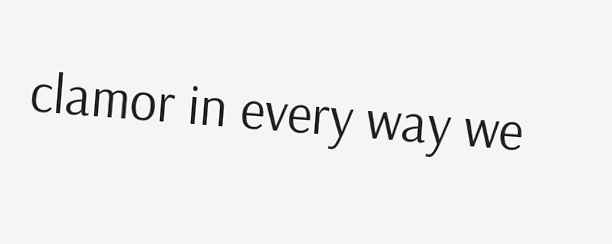clamor in every way we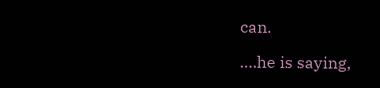can.

….he is saying,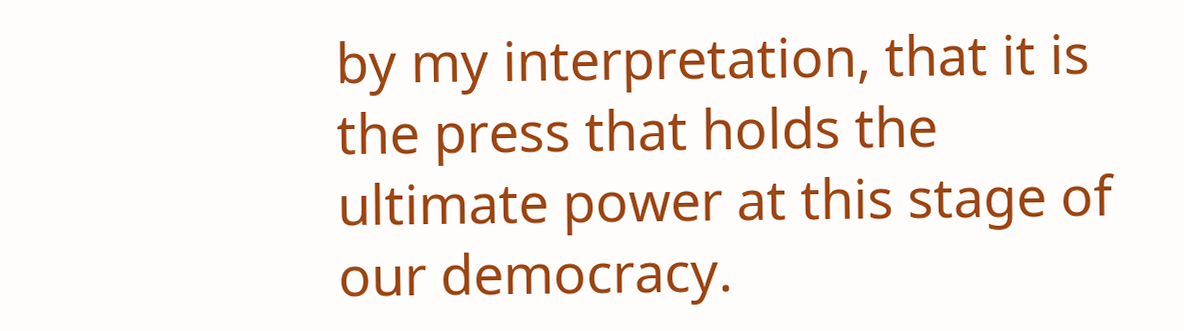by my interpretation, that it is the press that holds the ultimate power at this stage of our democracy.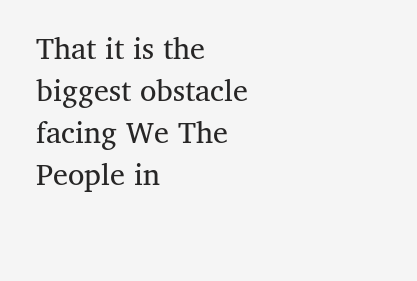That it is the biggest obstacle facing We The People in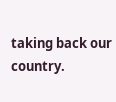taking back our country.